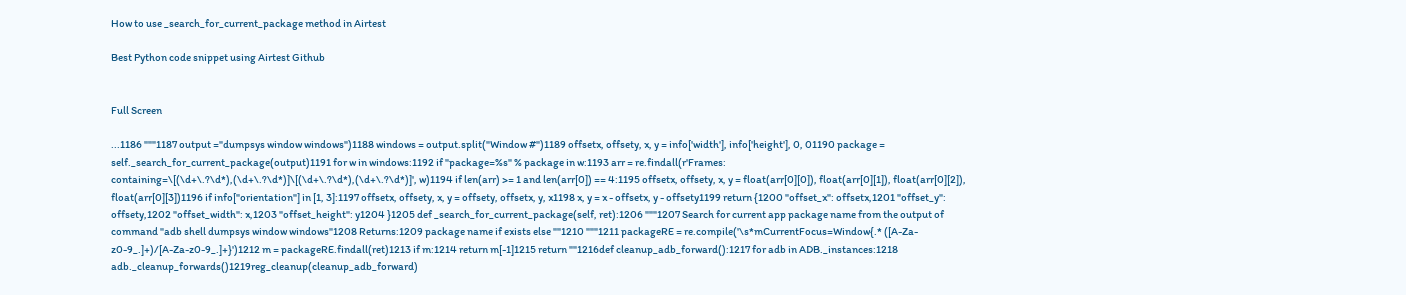How to use _search_for_current_package method in Airtest

Best Python code snippet using Airtest Github


Full Screen

...1186 """1187 output ="dumpsys window windows")1188 windows = output.split("Window #")1189 offsetx, offsety, x, y = info['width'], info['height'], 0, 01190 package = self._search_for_current_package(output)1191 for w in windows:1192 if "package=%s" % package in w:1193 arr = re.findall(r'Frames: containing=\[(\d+\.?\d*),(\d+\.?\d*)]\[(\d+\.?\d*),(\d+\.?\d*)]', w)1194 if len(arr) >= 1 and len(arr[0]) == 4:1195 offsetx, offsety, x, y = float(arr[0][0]), float(arr[0][1]), float(arr[0][2]), float(arr[0][3])1196 if info["orientation"] in [1, 3]:1197 offsetx, offsety, x, y = offsety, offsetx, y, x1198 x, y = x - offsetx, y - offsety1199 return {1200 "offset_x": offsetx,1201 "offset_y": offsety,1202 "offset_width": x,1203 "offset_height": y1204 }1205 def _search_for_current_package(self, ret):1206 """1207 Search for current app package name from the output of command "adb shell dumpsys window windows"1208 Returns:1209 package name if exists else ""1210 """1211 packageRE = re.compile('\s*mCurrentFocus=Window{.* ([A-Za-z0-9_.]+)/[A-Za-z0-9_.]+}')1212 m = packageRE.findall(ret)1213 if m:1214 return m[-1]1215 return ""1216def cleanup_adb_forward():1217 for adb in ADB._instances:1218 adb._cleanup_forwards()1219reg_cleanup(cleanup_adb_forward)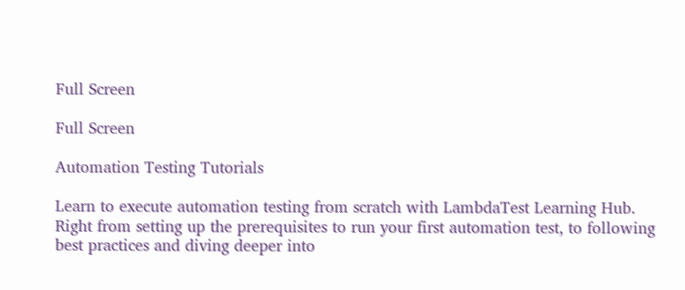Full Screen

Full Screen

Automation Testing Tutorials

Learn to execute automation testing from scratch with LambdaTest Learning Hub. Right from setting up the prerequisites to run your first automation test, to following best practices and diving deeper into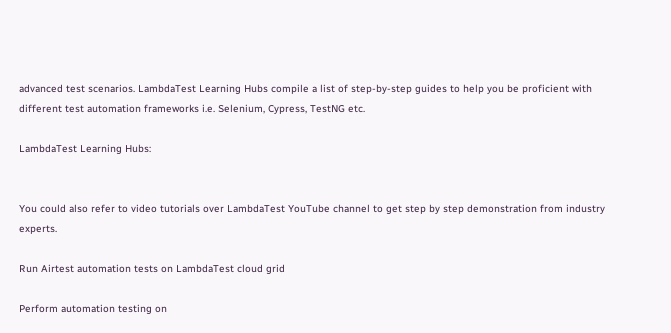advanced test scenarios. LambdaTest Learning Hubs compile a list of step-by-step guides to help you be proficient with different test automation frameworks i.e. Selenium, Cypress, TestNG etc.

LambdaTest Learning Hubs:


You could also refer to video tutorials over LambdaTest YouTube channel to get step by step demonstration from industry experts.

Run Airtest automation tests on LambdaTest cloud grid

Perform automation testing on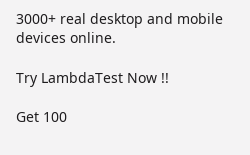3000+ real desktop and mobile devices online.

Try LambdaTest Now !!

Get 100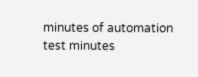minutes of automation test minutes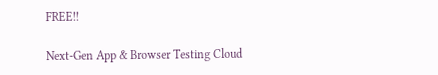FREE!!

Next-Gen App & Browser Testing Cloud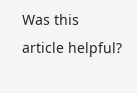Was this article helpful?